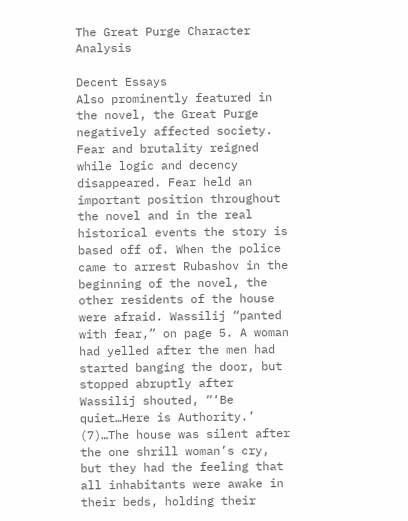The Great Purge Character Analysis

Decent Essays
Also prominently featured in the novel, the Great Purge negatively affected society. Fear and brutality reigned while logic and decency disappeared. Fear held an important position throughout the novel and in the real historical events the story is based off of. When the police came to arrest Rubashov in the beginning of the novel, the other residents of the house were afraid. Wassilij “panted with fear,” on page 5. A woman had yelled after the men had started banging the door, but stopped abruptly after Wassilij shouted, “‘Be quiet…Here is Authority.’ (7)…The house was silent after the one shrill woman’s cry, but they had the feeling that all inhabitants were awake in their beds, holding their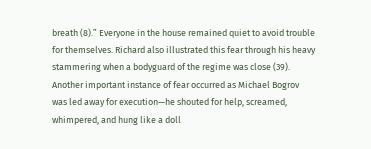breath (8).” Everyone in the house remained quiet to avoid trouble for themselves. Richard also illustrated this fear through his heavy stammering when a bodyguard of the regime was close (39). Another important instance of fear occurred as Michael Bogrov was led away for execution—he shouted for help, screamed, whimpered, and hung like a doll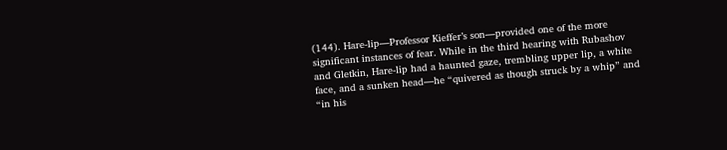(144). Hare-lip—Professor Kieffer’s son—provided one of the more significant instances of fear. While in the third hearing with Rubashov and Gletkin, Hare-lip had a haunted gaze, trembling upper lip, a white face, and a sunken head—he “quivered as though struck by a whip” and “in his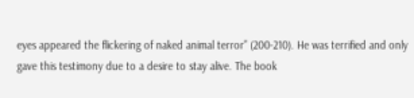eyes appeared the flickering of naked animal terror” (200-210). He was terrified and only gave this testimony due to a desire to stay alive. The book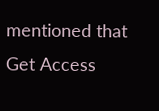mentioned that
Get Access